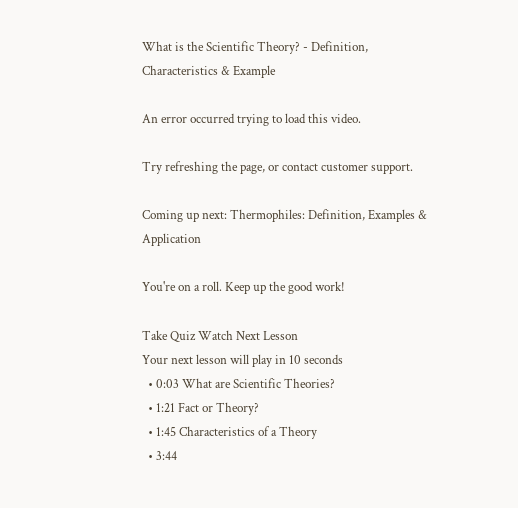What is the Scientific Theory? - Definition, Characteristics & Example

An error occurred trying to load this video.

Try refreshing the page, or contact customer support.

Coming up next: Thermophiles: Definition, Examples & Application

You're on a roll. Keep up the good work!

Take Quiz Watch Next Lesson
Your next lesson will play in 10 seconds
  • 0:03 What are Scientific Theories?
  • 1:21 Fact or Theory?
  • 1:45 Characteristics of a Theory
  • 3:44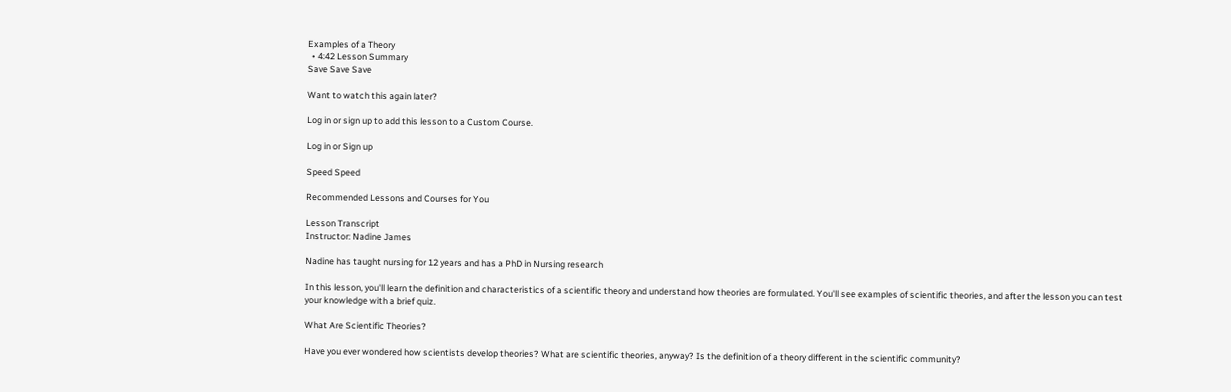Examples of a Theory
  • 4:42 Lesson Summary
Save Save Save

Want to watch this again later?

Log in or sign up to add this lesson to a Custom Course.

Log in or Sign up

Speed Speed

Recommended Lessons and Courses for You

Lesson Transcript
Instructor: Nadine James

Nadine has taught nursing for 12 years and has a PhD in Nursing research

In this lesson, you'll learn the definition and characteristics of a scientific theory and understand how theories are formulated. You'll see examples of scientific theories, and after the lesson you can test your knowledge with a brief quiz.

What Are Scientific Theories?

Have you ever wondered how scientists develop theories? What are scientific theories, anyway? Is the definition of a theory different in the scientific community?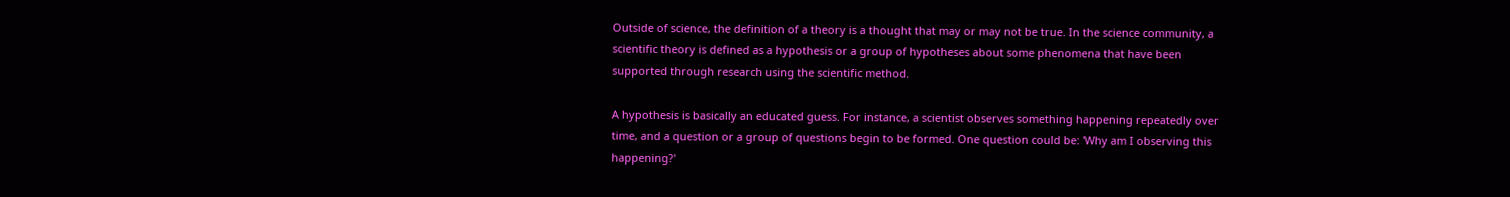Outside of science, the definition of a theory is a thought that may or may not be true. In the science community, a scientific theory is defined as a hypothesis or a group of hypotheses about some phenomena that have been supported through research using the scientific method.

A hypothesis is basically an educated guess. For instance, a scientist observes something happening repeatedly over time, and a question or a group of questions begin to be formed. One question could be: 'Why am I observing this happening?'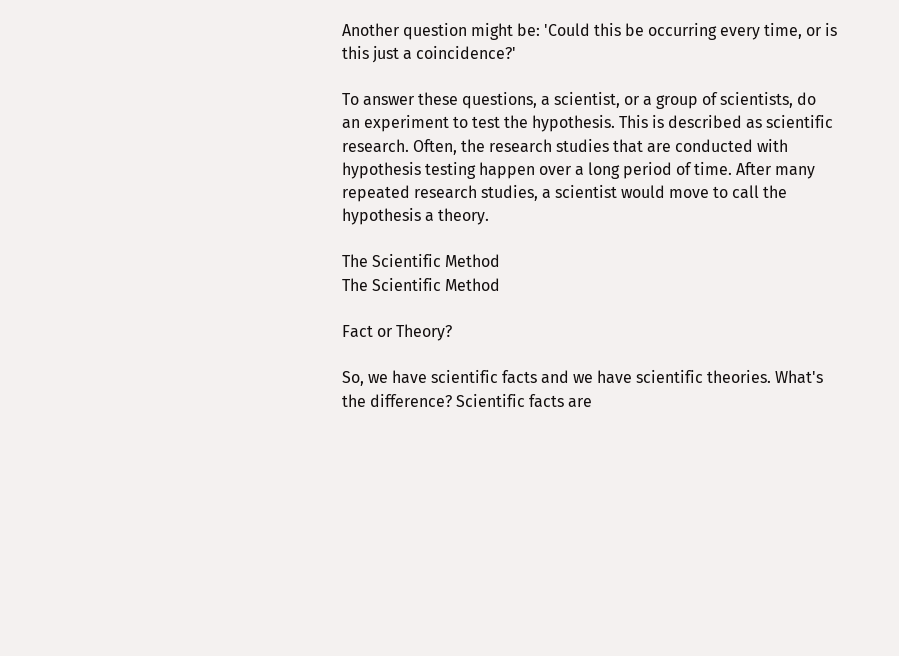Another question might be: 'Could this be occurring every time, or is this just a coincidence?'

To answer these questions, a scientist, or a group of scientists, do an experiment to test the hypothesis. This is described as scientific research. Often, the research studies that are conducted with hypothesis testing happen over a long period of time. After many repeated research studies, a scientist would move to call the hypothesis a theory.

The Scientific Method
The Scientific Method

Fact or Theory?

So, we have scientific facts and we have scientific theories. What's the difference? Scientific facts are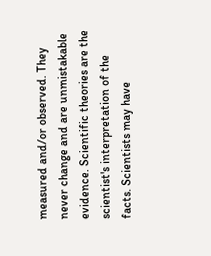measured and/or observed. They never change and are unmistakable evidence. Scientific theories are the scientist's interpretation of the facts. Scientists may have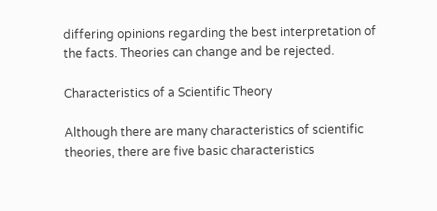differing opinions regarding the best interpretation of the facts. Theories can change and be rejected.

Characteristics of a Scientific Theory

Although there are many characteristics of scientific theories, there are five basic characteristics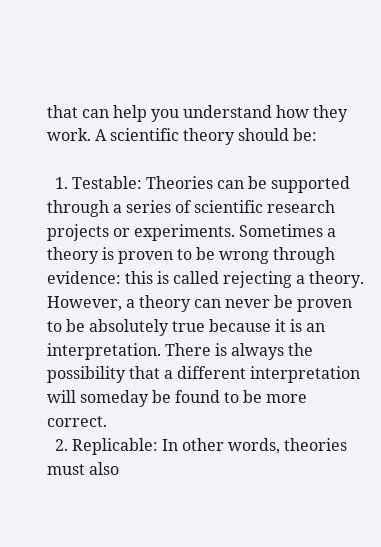that can help you understand how they work. A scientific theory should be:

  1. Testable: Theories can be supported through a series of scientific research projects or experiments. Sometimes a theory is proven to be wrong through evidence: this is called rejecting a theory. However, a theory can never be proven to be absolutely true because it is an interpretation. There is always the possibility that a different interpretation will someday be found to be more correct.
  2. Replicable: In other words, theories must also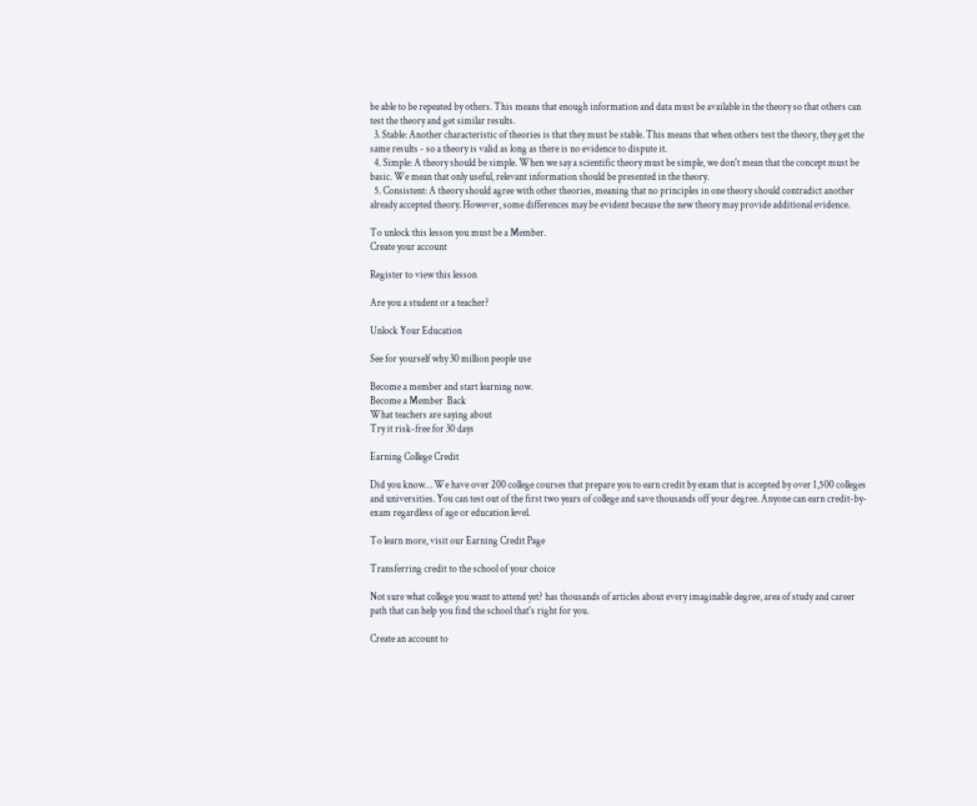be able to be repeated by others. This means that enough information and data must be available in the theory so that others can test the theory and get similar results.
  3. Stable: Another characteristic of theories is that they must be stable. This means that when others test the theory, they get the same results - so a theory is valid as long as there is no evidence to dispute it.
  4. Simple: A theory should be simple. When we say a scientific theory must be simple, we don't mean that the concept must be basic. We mean that only useful, relevant information should be presented in the theory.
  5. Consistent: A theory should agree with other theories, meaning that no principles in one theory should contradict another already accepted theory. However, some differences may be evident because the new theory may provide additional evidence.

To unlock this lesson you must be a Member.
Create your account

Register to view this lesson

Are you a student or a teacher?

Unlock Your Education

See for yourself why 30 million people use

Become a member and start learning now.
Become a Member  Back
What teachers are saying about
Try it risk-free for 30 days

Earning College Credit

Did you know… We have over 200 college courses that prepare you to earn credit by exam that is accepted by over 1,500 colleges and universities. You can test out of the first two years of college and save thousands off your degree. Anyone can earn credit-by-exam regardless of age or education level.

To learn more, visit our Earning Credit Page

Transferring credit to the school of your choice

Not sure what college you want to attend yet? has thousands of articles about every imaginable degree, area of study and career path that can help you find the school that's right for you.

Create an account to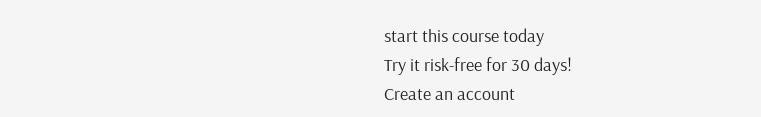start this course today
Try it risk-free for 30 days!
Create an account